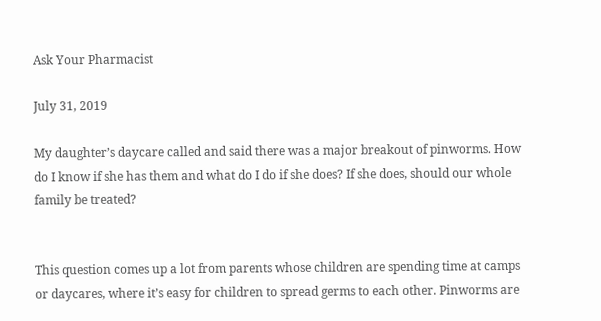Ask Your Pharmacist

July 31, 2019

My daughter’s daycare called and said there was a major breakout of pinworms. How do I know if she has them and what do I do if she does? If she does, should our whole family be treated?


This question comes up a lot from parents whose children are spending time at camps or daycares, where it’s easy for children to spread germs to each other. Pinworms are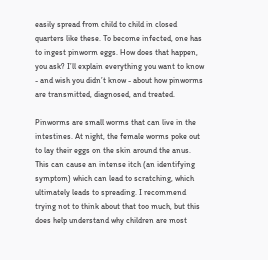easily spread from child to child in closed quarters like these. To become infected, one has to ingest pinworm eggs. How does that happen, you ask? I’ll explain everything you want to know - and wish you didn’t know - about how pinworms are transmitted, diagnosed, and treated.

Pinworms are small worms that can live in the intestines. At night, the female worms poke out to lay their eggs on the skin around the anus. This can cause an intense itch (an identifying symptom) which can lead to scratching, which ultimately leads to spreading. I recommend trying not to think about that too much, but this does help understand why children are most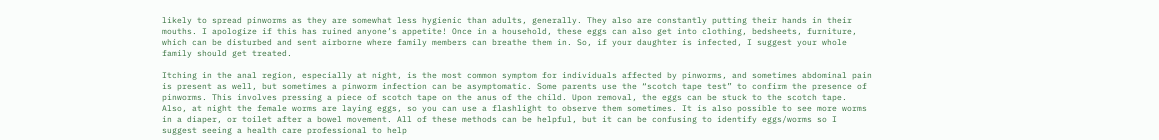likely to spread pinworms as they are somewhat less hygienic than adults, generally. They also are constantly putting their hands in their mouths. I apologize if this has ruined anyone’s appetite! Once in a household, these eggs can also get into clothing, bedsheets, furniture, which can be disturbed and sent airborne where family members can breathe them in. So, if your daughter is infected, I suggest your whole family should get treated.

Itching in the anal region, especially at night, is the most common symptom for individuals affected by pinworms, and sometimes abdominal pain is present as well, but sometimes a pinworm infection can be asymptomatic. Some parents use the “scotch tape test” to confirm the presence of pinworms. This involves pressing a piece of scotch tape on the anus of the child. Upon removal, the eggs can be stuck to the scotch tape. Also, at night the female worms are laying eggs, so you can use a flashlight to observe them sometimes. It is also possible to see more worms in a diaper, or toilet after a bowel movement. All of these methods can be helpful, but it can be confusing to identify eggs/worms so I suggest seeing a health care professional to help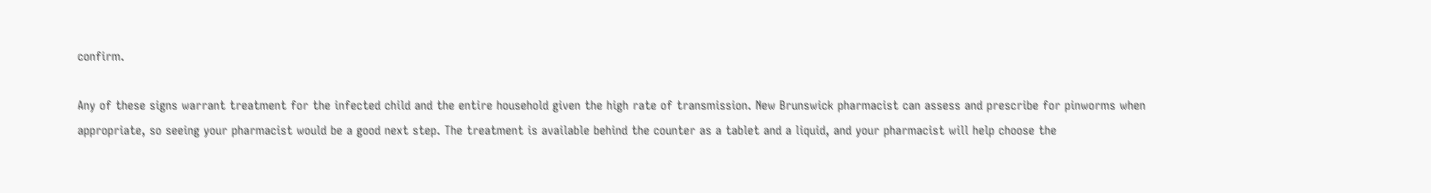confirm.

Any of these signs warrant treatment for the infected child and the entire household given the high rate of transmission. New Brunswick pharmacist can assess and prescribe for pinworms when appropriate, so seeing your pharmacist would be a good next step. The treatment is available behind the counter as a tablet and a liquid, and your pharmacist will help choose the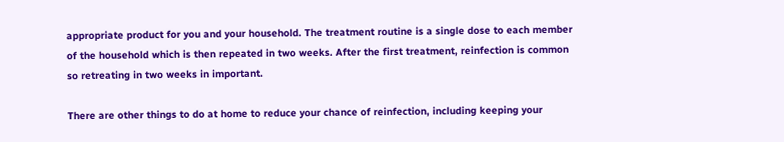appropriate product for you and your household. The treatment routine is a single dose to each member of the household which is then repeated in two weeks. After the first treatment, reinfection is common so retreating in two weeks in important.

There are other things to do at home to reduce your chance of reinfection, including keeping your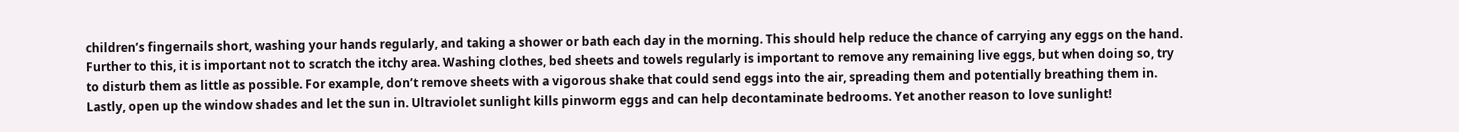children’s fingernails short, washing your hands regularly, and taking a shower or bath each day in the morning. This should help reduce the chance of carrying any eggs on the hand. Further to this, it is important not to scratch the itchy area. Washing clothes, bed sheets and towels regularly is important to remove any remaining live eggs, but when doing so, try to disturb them as little as possible. For example, don’t remove sheets with a vigorous shake that could send eggs into the air, spreading them and potentially breathing them in. Lastly, open up the window shades and let the sun in. Ultraviolet sunlight kills pinworm eggs and can help decontaminate bedrooms. Yet another reason to love sunlight!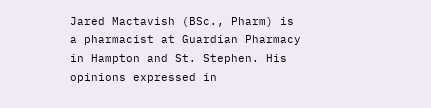Jared Mactavish (BSc., Pharm) is a pharmacist at Guardian Pharmacy in Hampton and St. Stephen. His opinions expressed in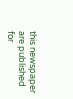this newspaper are published for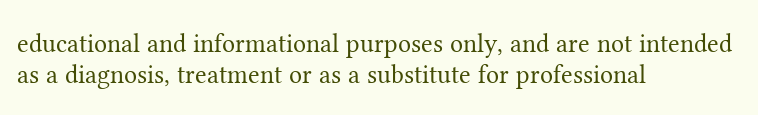educational and informational purposes only, and are not intended as a diagnosis, treatment or as a substitute for professional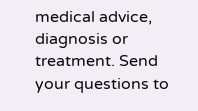medical advice, diagnosis or treatment. Send your questions to